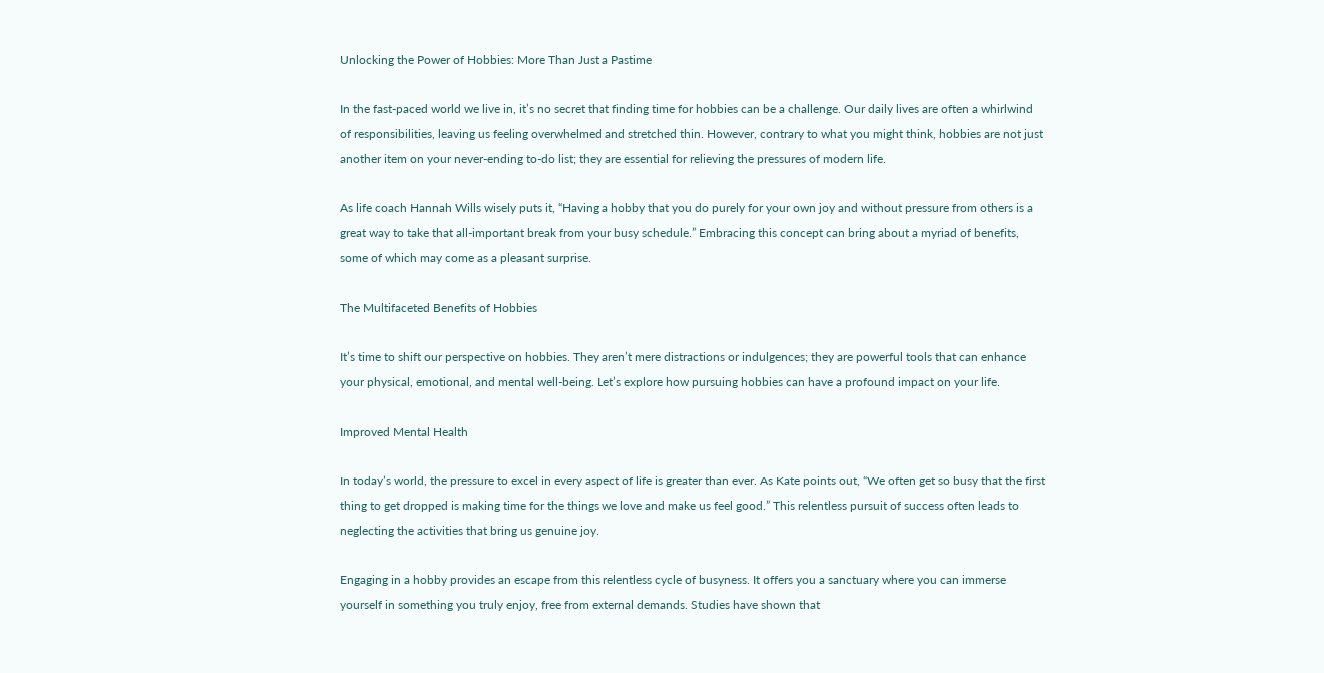Unlocking the Power of Hobbies: More Than Just a Pastime

In the fast-paced world we live in, it’s no secret that finding time for hobbies can be a challenge. Our daily lives are often a whirlwind of responsibilities, leaving us feeling overwhelmed and stretched thin. However, contrary to what you might think, hobbies are not just another item on your never-ending to-do list; they are essential for relieving the pressures of modern life.

As life coach Hannah Wills wisely puts it, “Having a hobby that you do purely for your own joy and without pressure from others is a great way to take that all-important break from your busy schedule.” Embracing this concept can bring about a myriad of benefits, some of which may come as a pleasant surprise.

The Multifaceted Benefits of Hobbies

It’s time to shift our perspective on hobbies. They aren’t mere distractions or indulgences; they are powerful tools that can enhance your physical, emotional, and mental well-being. Let’s explore how pursuing hobbies can have a profound impact on your life.

Improved Mental Health

In today’s world, the pressure to excel in every aspect of life is greater than ever. As Kate points out, “We often get so busy that the first thing to get dropped is making time for the things we love and make us feel good.” This relentless pursuit of success often leads to neglecting the activities that bring us genuine joy.

Engaging in a hobby provides an escape from this relentless cycle of busyness. It offers you a sanctuary where you can immerse yourself in something you truly enjoy, free from external demands. Studies have shown that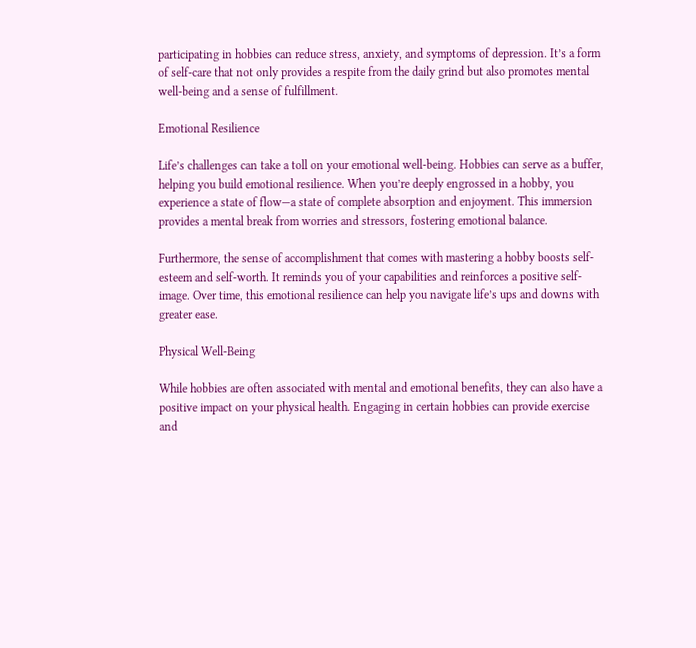participating in hobbies can reduce stress, anxiety, and symptoms of depression. It’s a form of self-care that not only provides a respite from the daily grind but also promotes mental well-being and a sense of fulfillment.

Emotional Resilience

Life’s challenges can take a toll on your emotional well-being. Hobbies can serve as a buffer, helping you build emotional resilience. When you’re deeply engrossed in a hobby, you experience a state of flow—a state of complete absorption and enjoyment. This immersion provides a mental break from worries and stressors, fostering emotional balance.

Furthermore, the sense of accomplishment that comes with mastering a hobby boosts self-esteem and self-worth. It reminds you of your capabilities and reinforces a positive self-image. Over time, this emotional resilience can help you navigate life’s ups and downs with greater ease.

Physical Well-Being

While hobbies are often associated with mental and emotional benefits, they can also have a positive impact on your physical health. Engaging in certain hobbies can provide exercise and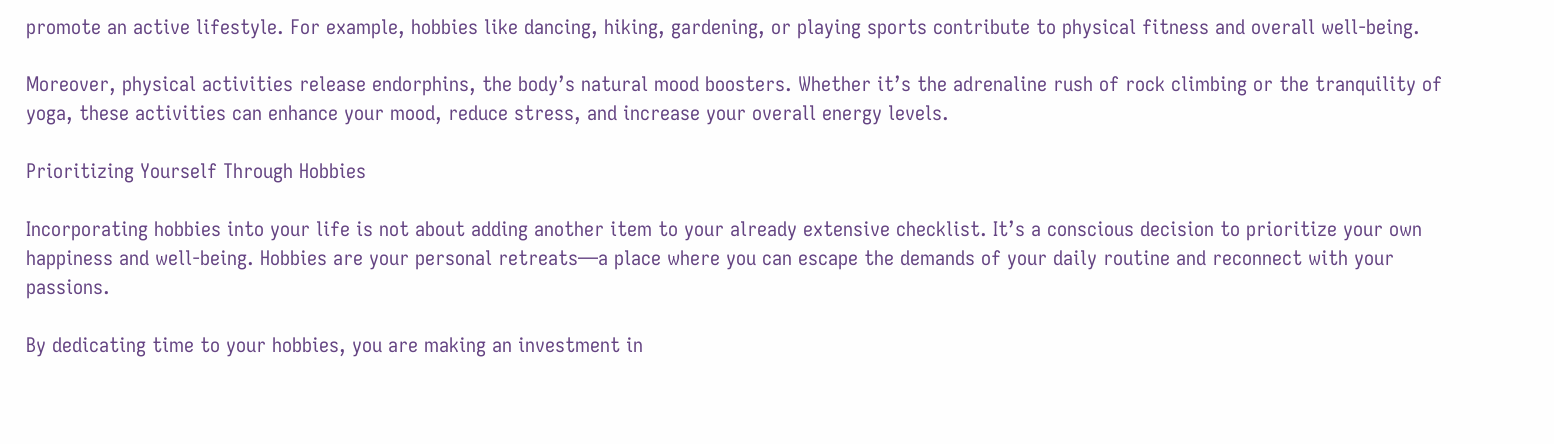promote an active lifestyle. For example, hobbies like dancing, hiking, gardening, or playing sports contribute to physical fitness and overall well-being.

Moreover, physical activities release endorphins, the body’s natural mood boosters. Whether it’s the adrenaline rush of rock climbing or the tranquility of yoga, these activities can enhance your mood, reduce stress, and increase your overall energy levels.

Prioritizing Yourself Through Hobbies

Incorporating hobbies into your life is not about adding another item to your already extensive checklist. It’s a conscious decision to prioritize your own happiness and well-being. Hobbies are your personal retreats—a place where you can escape the demands of your daily routine and reconnect with your passions.

By dedicating time to your hobbies, you are making an investment in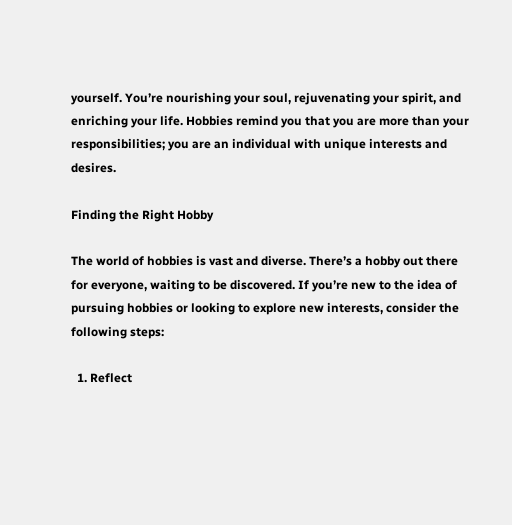yourself. You’re nourishing your soul, rejuvenating your spirit, and enriching your life. Hobbies remind you that you are more than your responsibilities; you are an individual with unique interests and desires.

Finding the Right Hobby

The world of hobbies is vast and diverse. There’s a hobby out there for everyone, waiting to be discovered. If you’re new to the idea of pursuing hobbies or looking to explore new interests, consider the following steps:

  1. Reflect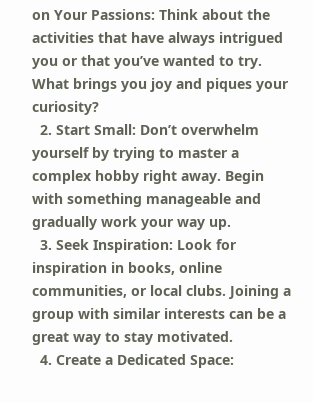on Your Passions: Think about the activities that have always intrigued you or that you’ve wanted to try. What brings you joy and piques your curiosity?
  2. Start Small: Don’t overwhelm yourself by trying to master a complex hobby right away. Begin with something manageable and gradually work your way up.
  3. Seek Inspiration: Look for inspiration in books, online communities, or local clubs. Joining a group with similar interests can be a great way to stay motivated.
  4. Create a Dedicated Space: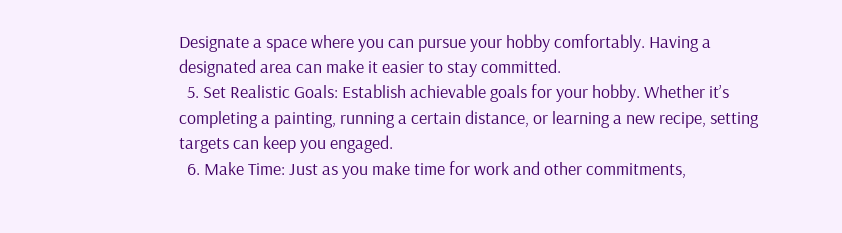Designate a space where you can pursue your hobby comfortably. Having a designated area can make it easier to stay committed.
  5. Set Realistic Goals: Establish achievable goals for your hobby. Whether it’s completing a painting, running a certain distance, or learning a new recipe, setting targets can keep you engaged.
  6. Make Time: Just as you make time for work and other commitments,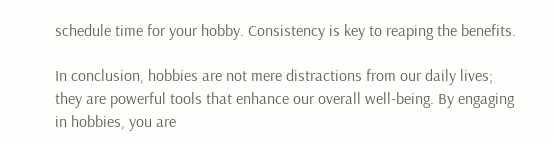schedule time for your hobby. Consistency is key to reaping the benefits.

In conclusion, hobbies are not mere distractions from our daily lives; they are powerful tools that enhance our overall well-being. By engaging in hobbies, you are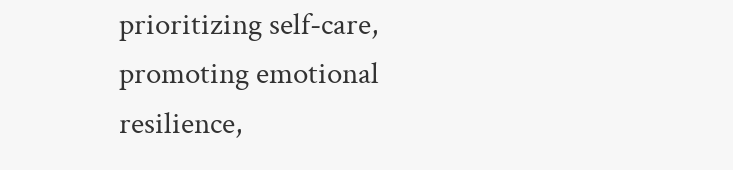prioritizing self-care, promoting emotional resilience,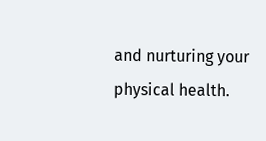and nurturing your physical health.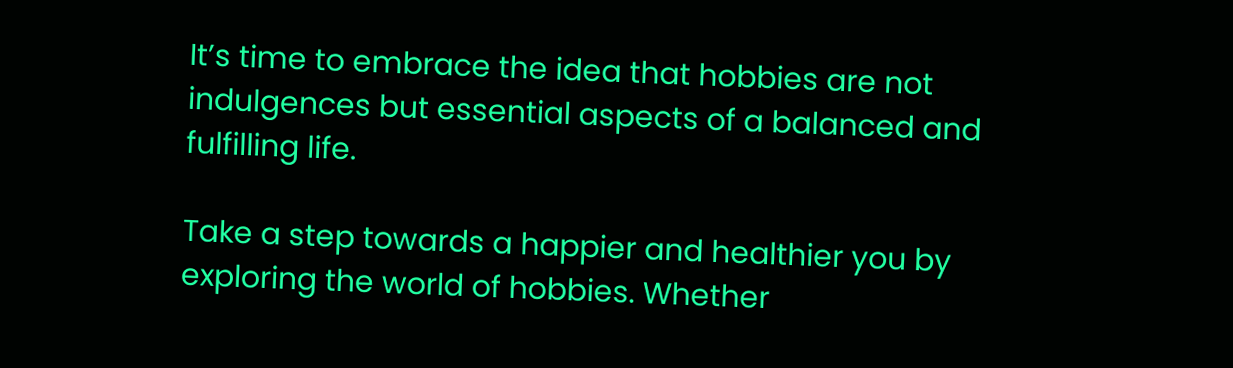It’s time to embrace the idea that hobbies are not indulgences but essential aspects of a balanced and fulfilling life.

Take a step towards a happier and healthier you by exploring the world of hobbies. Whether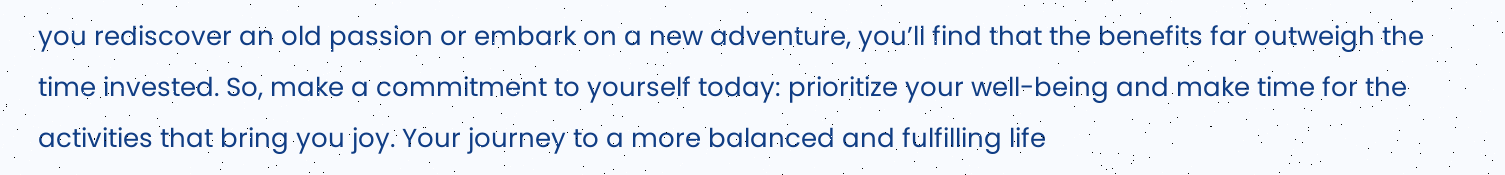you rediscover an old passion or embark on a new adventure, you’ll find that the benefits far outweigh the time invested. So, make a commitment to yourself today: prioritize your well-being and make time for the activities that bring you joy. Your journey to a more balanced and fulfilling life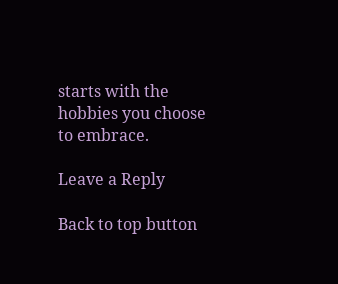starts with the hobbies you choose to embrace.

Leave a Reply

Back to top button